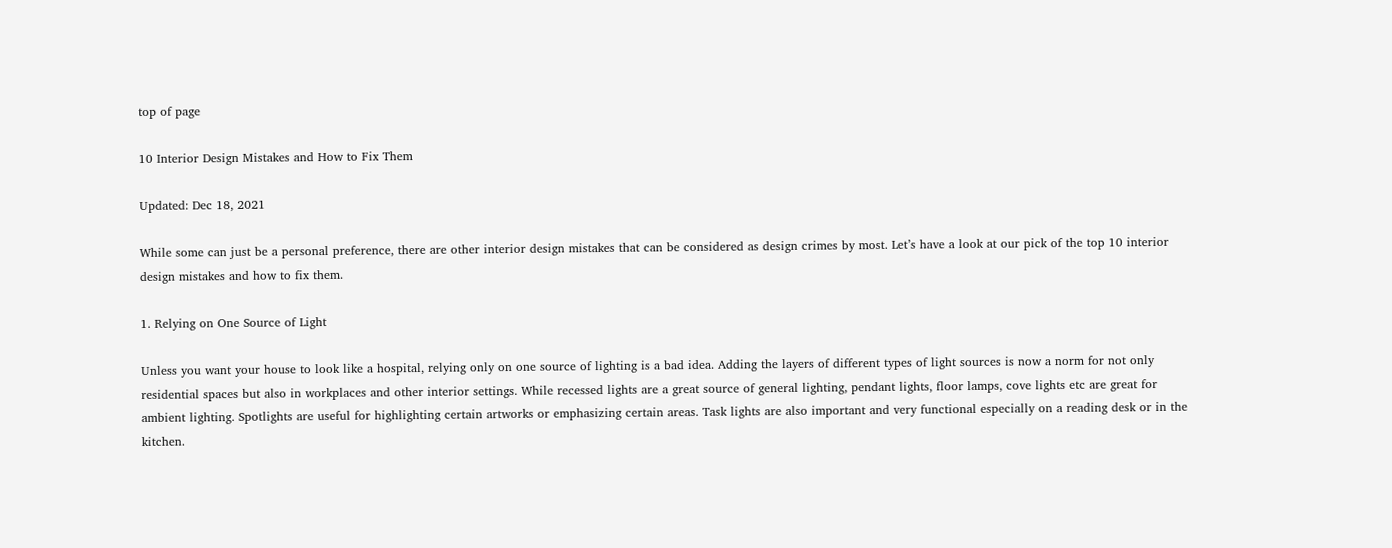top of page

10 Interior Design Mistakes and How to Fix Them

Updated: Dec 18, 2021

While some can just be a personal preference, there are other interior design mistakes that can be considered as design crimes by most. Let’s have a look at our pick of the top 10 interior design mistakes and how to fix them.

1. Relying on One Source of Light

Unless you want your house to look like a hospital, relying only on one source of lighting is a bad idea. Adding the layers of different types of light sources is now a norm for not only residential spaces but also in workplaces and other interior settings. While recessed lights are a great source of general lighting, pendant lights, floor lamps, cove lights etc are great for ambient lighting. Spotlights are useful for highlighting certain artworks or emphasizing certain areas. Task lights are also important and very functional especially on a reading desk or in the kitchen.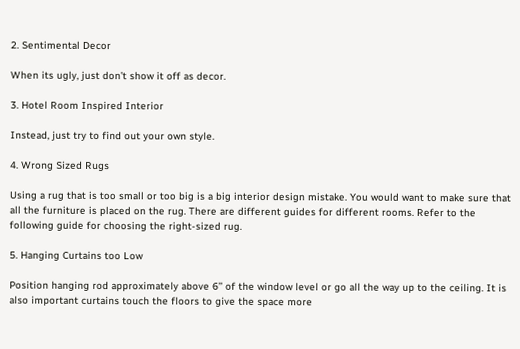2. Sentimental Decor

When its ugly, just don’t show it off as decor.

3. Hotel Room Inspired Interior

Instead, just try to find out your own style.

4. Wrong Sized Rugs

Using a rug that is too small or too big is a big interior design mistake. You would want to make sure that all the furniture is placed on the rug. There are different guides for different rooms. Refer to the following guide for choosing the right-sized rug.

5. Hanging Curtains too Low

Position hanging rod approximately above 6’’ of the window level or go all the way up to the ceiling. It is also important curtains touch the floors to give the space more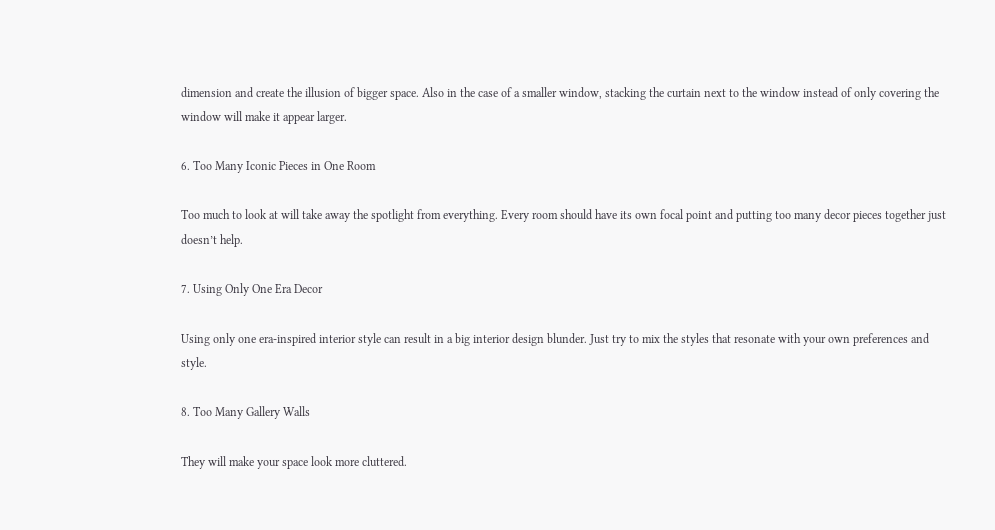dimension and create the illusion of bigger space. Also in the case of a smaller window, stacking the curtain next to the window instead of only covering the window will make it appear larger.

6. Too Many Iconic Pieces in One Room

Too much to look at will take away the spotlight from everything. Every room should have its own focal point and putting too many decor pieces together just doesn’t help.

7. Using Only One Era Decor

Using only one era-inspired interior style can result in a big interior design blunder. Just try to mix the styles that resonate with your own preferences and style.

8. Too Many Gallery Walls

They will make your space look more cluttered.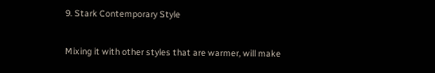9. Stark Contemporary Style

Mixing it with other styles that are warmer, will make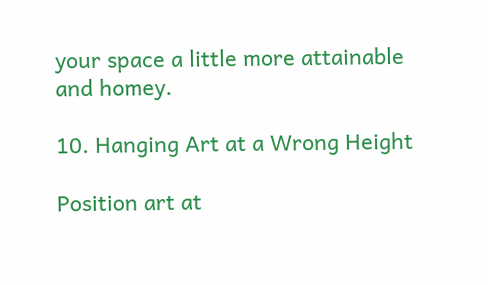your space a little more attainable and homey.

10. Hanging Art at a Wrong Height

Position art at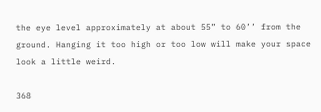the eye level approximately at about 55” to 60’’ from the ground. Hanging it too high or too low will make your space look a little weird.

368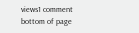views1 comment
bottom of page